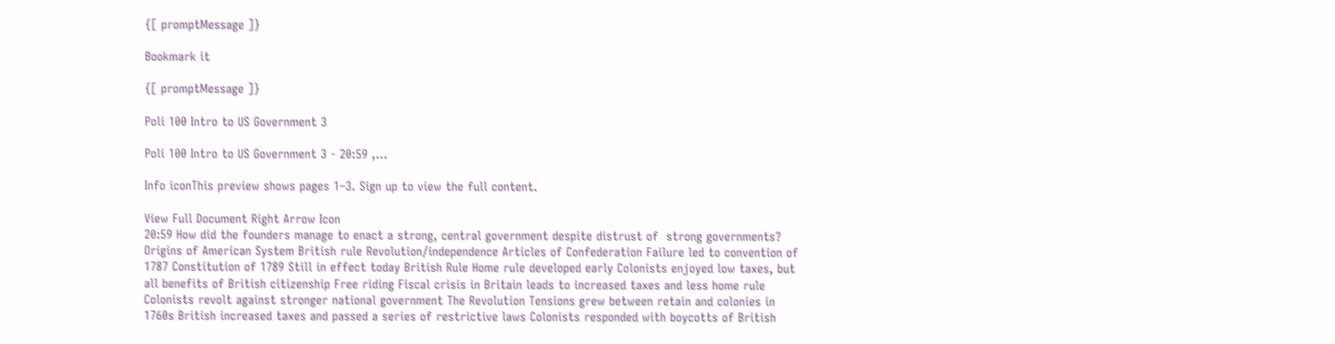{[ promptMessage ]}

Bookmark it

{[ promptMessage ]}

Poli 100 Intro to US Government 3

Poli 100 Intro to US Government 3 - 20:59 ,...

Info iconThis preview shows pages 1–3. Sign up to view the full content.

View Full Document Right Arrow Icon
20:59 How did the founders manage to enact a strong, central government despite distrust of  strong governments? Origins of American System British rule Revolution/independence Articles of Confederation Failure led to convention of 1787 Constitution of 1789 Still in effect today British Rule Home rule developed early Colonists enjoyed low taxes, but all benefits of British citizenship Free riding Fiscal crisis in Britain leads to increased taxes and less home rule Colonists revolt against stronger national government The Revolution Tensions grew between retain and colonies in 1760s British increased taxes and passed a series of restrictive laws Colonists responded with boycotts of British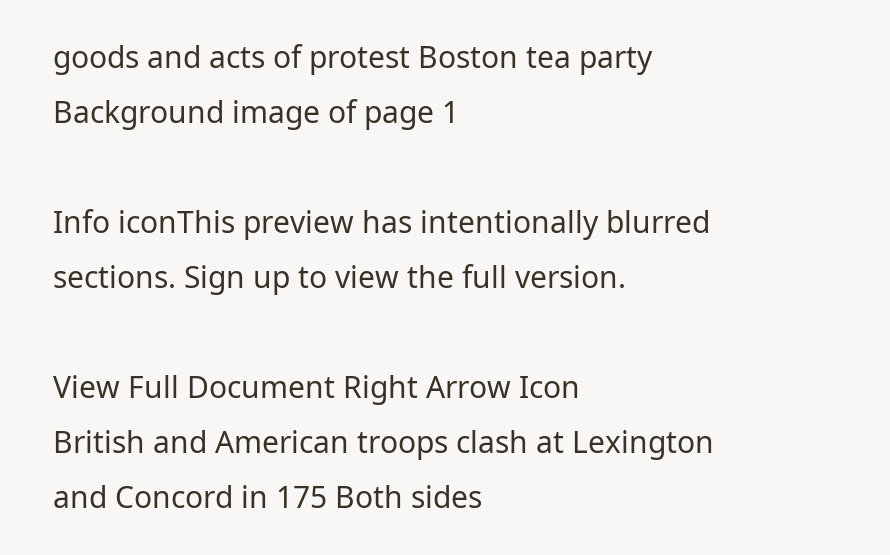goods and acts of protest Boston tea party
Background image of page 1

Info iconThis preview has intentionally blurred sections. Sign up to view the full version.

View Full Document Right Arrow Icon
British and American troops clash at Lexington and Concord in 175 Both sides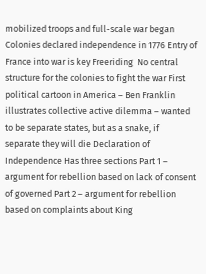mobilized troops and full-scale war began Colonies declared independence in 1776 Entry of France into war is key Freeriding  No central structure for the colonies to fight the war First political cartoon in America – Ben Franklin illustrates collective active dilemma – wanted to be separate states, but as a snake, if  separate they will die Declaration of Independence Has three sections Part 1 – argument for rebellion based on lack of consent of governed Part 2 – argument for rebellion based on complaints about King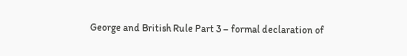George and British Rule Part 3 – formal declaration of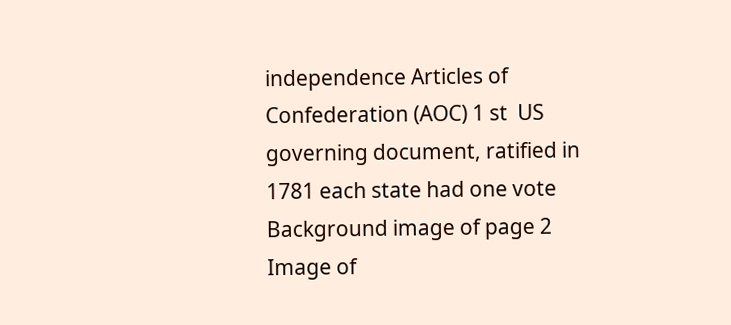independence Articles of Confederation (AOC) 1 st  US governing document, ratified in 1781 each state had one vote
Background image of page 2
Image of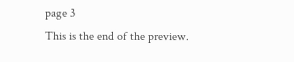page 3
This is the end of the preview.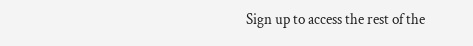Sign up to access the rest of the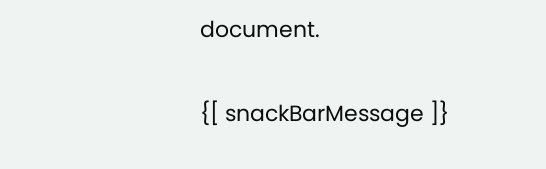document.

{[ snackBarMessage ]}